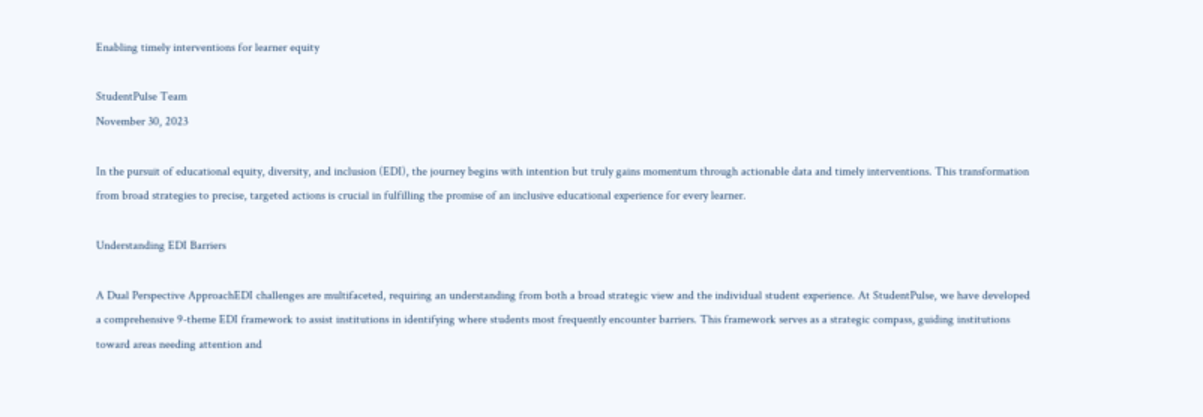Enabling timely interventions for learner equity

StudentPulse Team
November 30, 2023

In the pursuit of educational equity, diversity, and inclusion (EDI), the journey begins with intention but truly gains momentum through actionable data and timely interventions. This transformation from broad strategies to precise, targeted actions is crucial in fulfilling the promise of an inclusive educational experience for every learner.

Understanding EDI Barriers

A Dual Perspective ApproachEDI challenges are multifaceted, requiring an understanding from both a broad strategic view and the individual student experience. At StudentPulse, we have developed a comprehensive 9-theme EDI framework to assist institutions in identifying where students most frequently encounter barriers. This framework serves as a strategic compass, guiding institutions toward areas needing attention and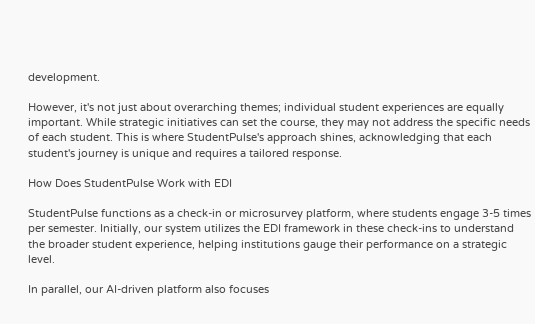development.

However, it's not just about overarching themes; individual student experiences are equally important. While strategic initiatives can set the course, they may not address the specific needs of each student. This is where StudentPulse's approach shines, acknowledging that each student's journey is unique and requires a tailored response.

How Does StudentPulse Work with EDI

StudentPulse functions as a check-in or microsurvey platform, where students engage 3-5 times per semester. Initially, our system utilizes the EDI framework in these check-ins to understand the broader student experience, helping institutions gauge their performance on a strategic level.

In parallel, our AI-driven platform also focuses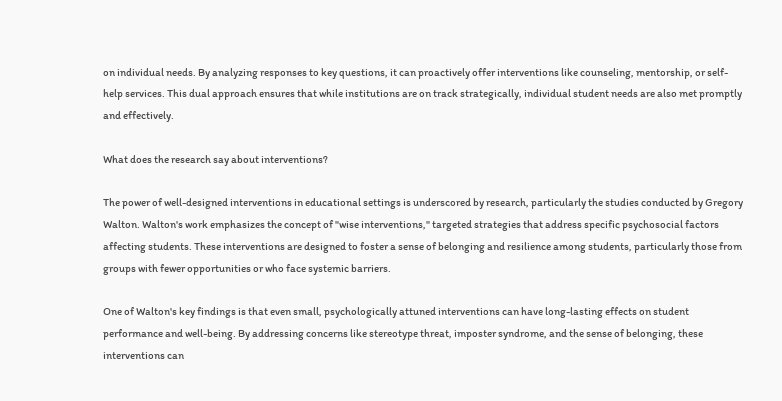on individual needs. By analyzing responses to key questions, it can proactively offer interventions like counseling, mentorship, or self-help services. This dual approach ensures that while institutions are on track strategically, individual student needs are also met promptly and effectively.

What does the research say about interventions?

The power of well-designed interventions in educational settings is underscored by research, particularly the studies conducted by Gregory Walton. Walton's work emphasizes the concept of "wise interventions," targeted strategies that address specific psychosocial factors affecting students. These interventions are designed to foster a sense of belonging and resilience among students, particularly those from groups with fewer opportunities or who face systemic barriers.

One of Walton's key findings is that even small, psychologically attuned interventions can have long-lasting effects on student performance and well-being. By addressing concerns like stereotype threat, imposter syndrome, and the sense of belonging, these interventions can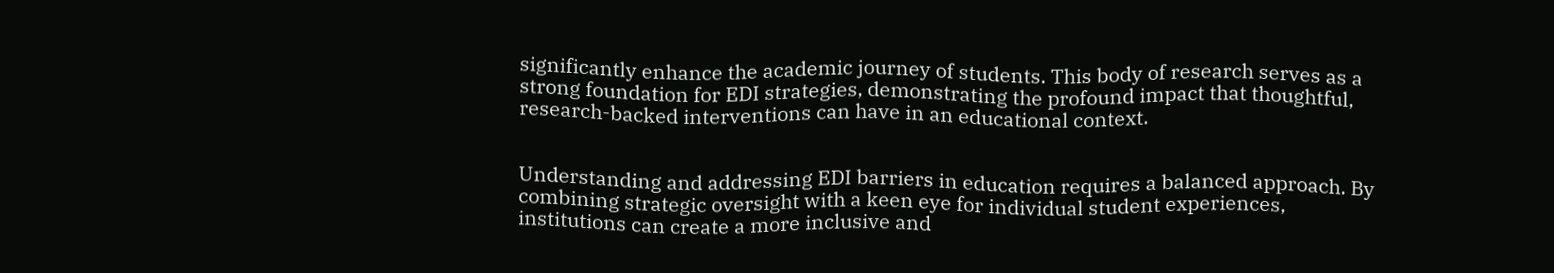significantly enhance the academic journey of students. This body of research serves as a strong foundation for EDI strategies, demonstrating the profound impact that thoughtful, research-backed interventions can have in an educational context.


Understanding and addressing EDI barriers in education requires a balanced approach. By combining strategic oversight with a keen eye for individual student experiences, institutions can create a more inclusive and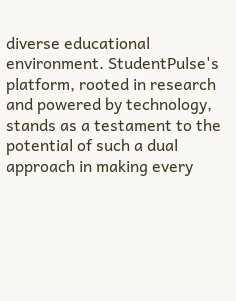diverse educational environment. StudentPulse's platform, rooted in research and powered by technology, stands as a testament to the potential of such a dual approach in making every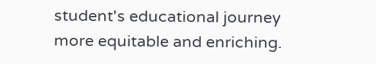student's educational journey more equitable and enriching.